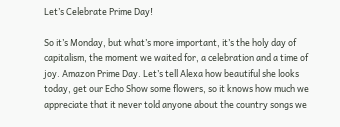Let’s Celebrate Prime Day!

So it’s Monday, but what’s more important, it’s the holy day of capitalism, the moment we waited for, a celebration and a time of joy. Amazon Prime Day. Let’s tell Alexa how beautiful she looks today, get our Echo Show some flowers, so it knows how much we appreciate that it never told anyone about the country songs we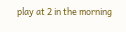play at 2 in the morning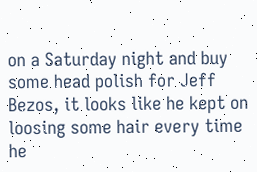on a Saturday night and buy some head polish for Jeff Bezos, it looks like he kept on loosing some hair every time he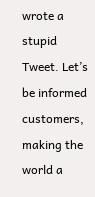wrote a stupid Tweet. Let’s be informed customers, making the world a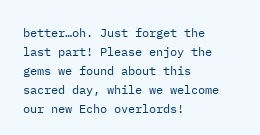better…oh. Just forget the last part! Please enjoy the gems we found about this sacred day, while we welcome our new Echo overlords!